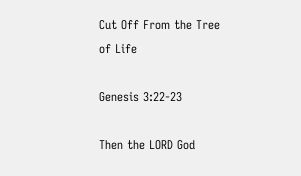Cut Off From the Tree of Life

Genesis 3:22-23

Then the LORD God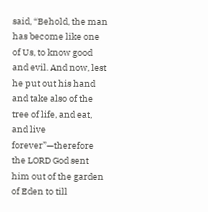said, “Behold, the man has become like one of Us, to know good and evil. And now, lest he put out his hand and take also of the tree of life, and eat, and live forever”—therefore the LORD God sent him out of the garden of Eden to till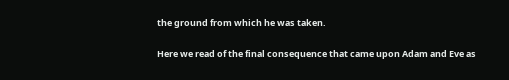the ground from which he was taken.

Here we read of the final consequence that came upon Adam and Eve as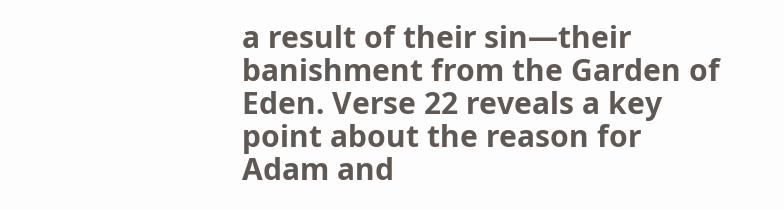a result of their sin—their banishment from the Garden of Eden. Verse 22 reveals a key point about the reason for Adam and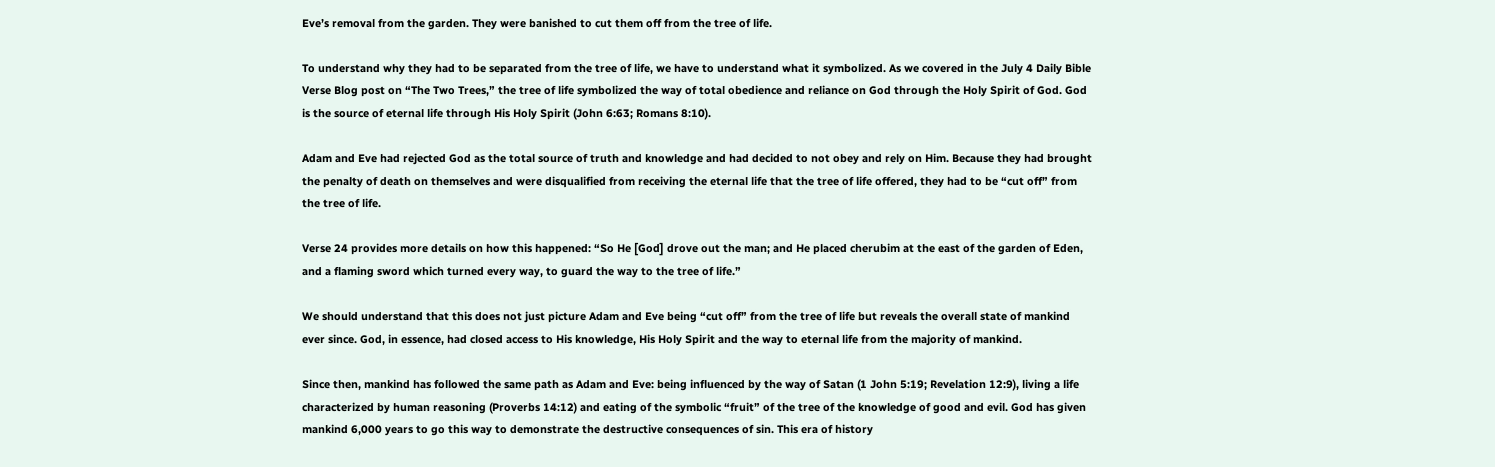Eve’s removal from the garden. They were banished to cut them off from the tree of life.

To understand why they had to be separated from the tree of life, we have to understand what it symbolized. As we covered in the July 4 Daily Bible Verse Blog post on “The Two Trees,” the tree of life symbolized the way of total obedience and reliance on God through the Holy Spirit of God. God is the source of eternal life through His Holy Spirit (John 6:63; Romans 8:10).

Adam and Eve had rejected God as the total source of truth and knowledge and had decided to not obey and rely on Him. Because they had brought the penalty of death on themselves and were disqualified from receiving the eternal life that the tree of life offered, they had to be “cut off” from the tree of life.

Verse 24 provides more details on how this happened: “So He [God] drove out the man; and He placed cherubim at the east of the garden of Eden, and a flaming sword which turned every way, to guard the way to the tree of life.”

We should understand that this does not just picture Adam and Eve being “cut off” from the tree of life but reveals the overall state of mankind ever since. God, in essence, had closed access to His knowledge, His Holy Spirit and the way to eternal life from the majority of mankind.

Since then, mankind has followed the same path as Adam and Eve: being influenced by the way of Satan (1 John 5:19; Revelation 12:9), living a life characterized by human reasoning (Proverbs 14:12) and eating of the symbolic “fruit” of the tree of the knowledge of good and evil. God has given mankind 6,000 years to go this way to demonstrate the destructive consequences of sin. This era of history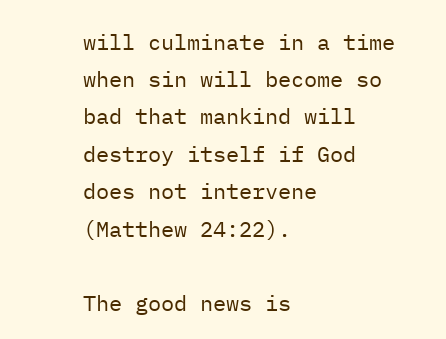will culminate in a time when sin will become so bad that mankind will destroy itself if God does not intervene (Matthew 24:22).

The good news is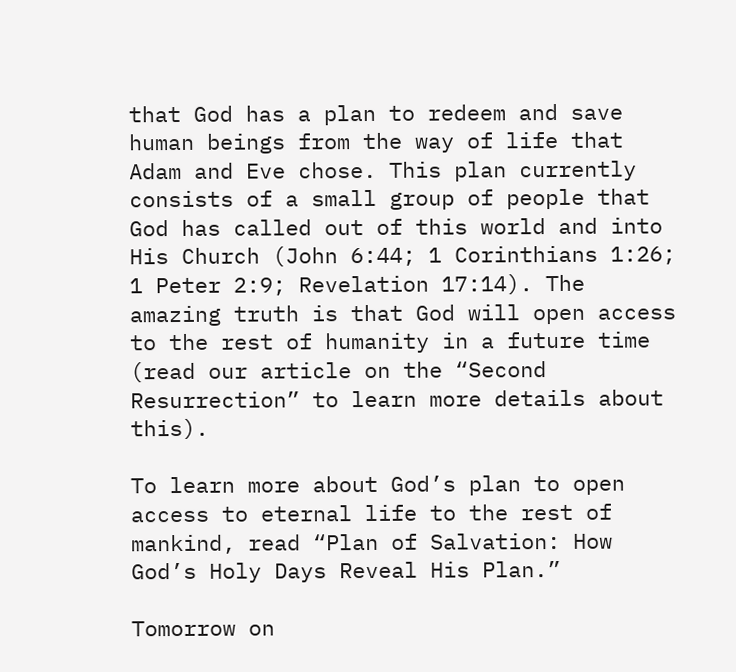that God has a plan to redeem and save human beings from the way of life that Adam and Eve chose. This plan currently consists of a small group of people that God has called out of this world and into His Church (John 6:44; 1 Corinthians 1:26; 1 Peter 2:9; Revelation 17:14). The amazing truth is that God will open access to the rest of humanity in a future time (read our article on the “Second Resurrection” to learn more details about this).

To learn more about God’s plan to open access to eternal life to the rest of mankind, read “Plan of Salvation: How God’s Holy Days Reveal His Plan.”

Tomorrow on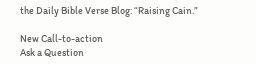the Daily Bible Verse Blog: “Raising Cain.”

New Call-to-action
Ask a Question